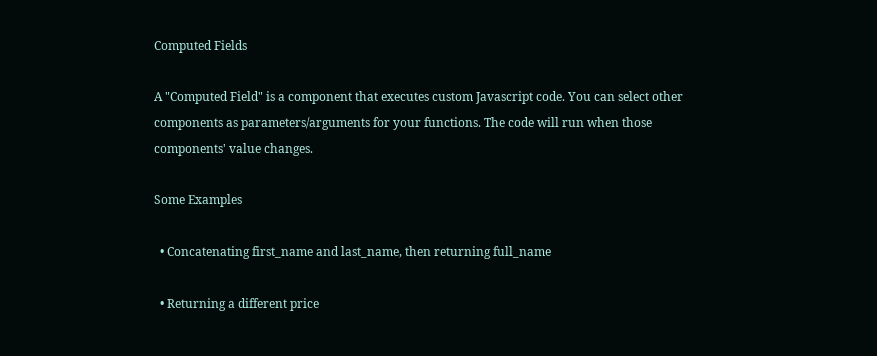Computed Fields

A "Computed Field" is a component that executes custom Javascript code. You can select other components as parameters/arguments for your functions. The code will run when those components' value changes.

Some Examples

  • Concatenating first_name and last_name, then returning full_name

  • Returning a different price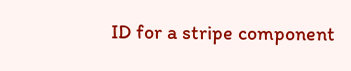ID for a stripe component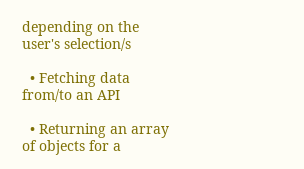depending on the user's selection/s

  • Fetching data from/to an API

  • Returning an array of objects for a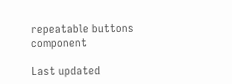repeatable buttons component

Last updated